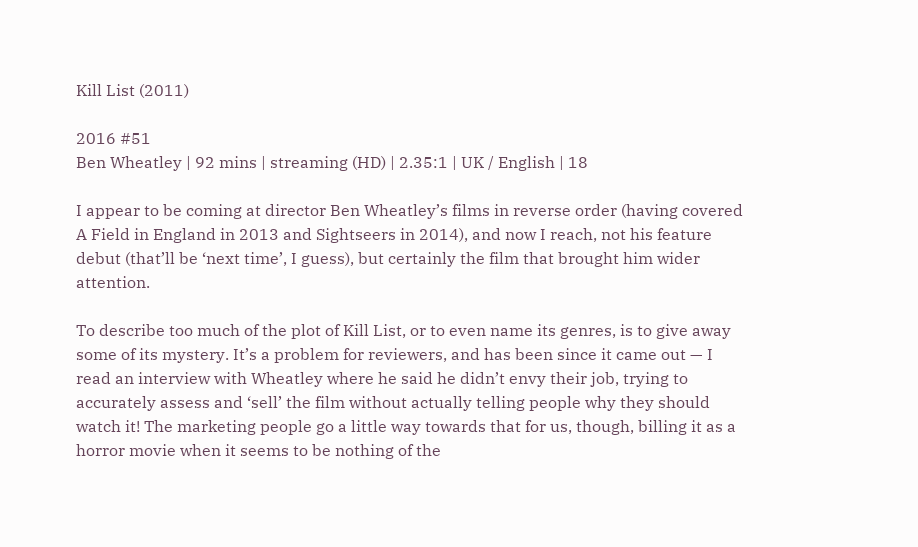Kill List (2011)

2016 #51
Ben Wheatley | 92 mins | streaming (HD) | 2.35:1 | UK / English | 18

I appear to be coming at director Ben Wheatley’s films in reverse order (having covered A Field in England in 2013 and Sightseers in 2014), and now I reach, not his feature debut (that’ll be ‘next time’, I guess), but certainly the film that brought him wider attention.

To describe too much of the plot of Kill List, or to even name its genres, is to give away some of its mystery. It’s a problem for reviewers, and has been since it came out — I read an interview with Wheatley where he said he didn’t envy their job, trying to accurately assess and ‘sell’ the film without actually telling people why they should watch it! The marketing people go a little way towards that for us, though, billing it as a horror movie when it seems to be nothing of the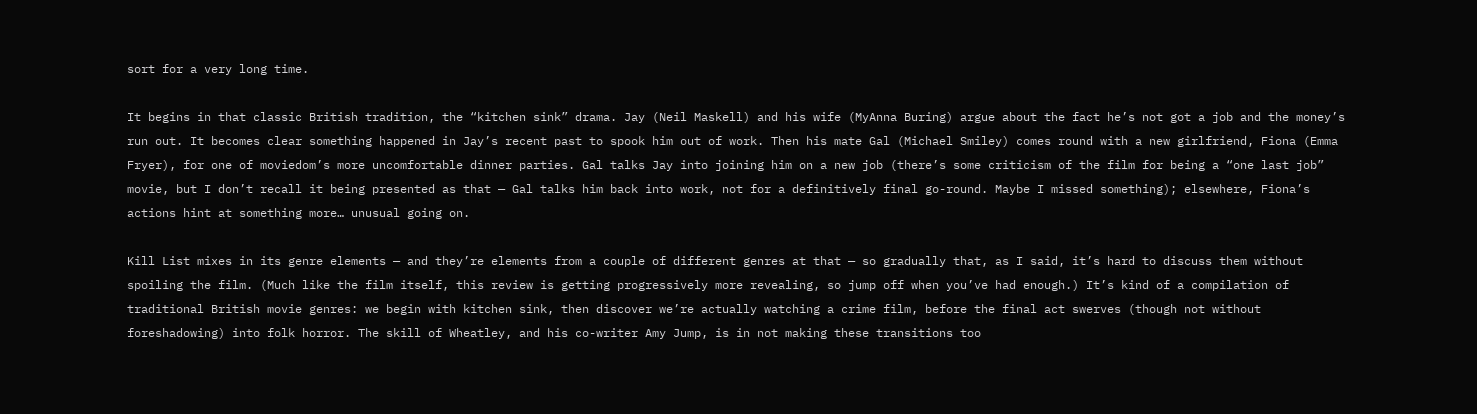sort for a very long time.

It begins in that classic British tradition, the “kitchen sink” drama. Jay (Neil Maskell) and his wife (MyAnna Buring) argue about the fact he’s not got a job and the money’s run out. It becomes clear something happened in Jay’s recent past to spook him out of work. Then his mate Gal (Michael Smiley) comes round with a new girlfriend, Fiona (Emma Fryer), for one of moviedom’s more uncomfortable dinner parties. Gal talks Jay into joining him on a new job (there’s some criticism of the film for being a “one last job” movie, but I don’t recall it being presented as that — Gal talks him back into work, not for a definitively final go-round. Maybe I missed something); elsewhere, Fiona’s actions hint at something more… unusual going on.

Kill List mixes in its genre elements — and they’re elements from a couple of different genres at that — so gradually that, as I said, it’s hard to discuss them without spoiling the film. (Much like the film itself, this review is getting progressively more revealing, so jump off when you’ve had enough.) It’s kind of a compilation of traditional British movie genres: we begin with kitchen sink, then discover we’re actually watching a crime film, before the final act swerves (though not without foreshadowing) into folk horror. The skill of Wheatley, and his co-writer Amy Jump, is in not making these transitions too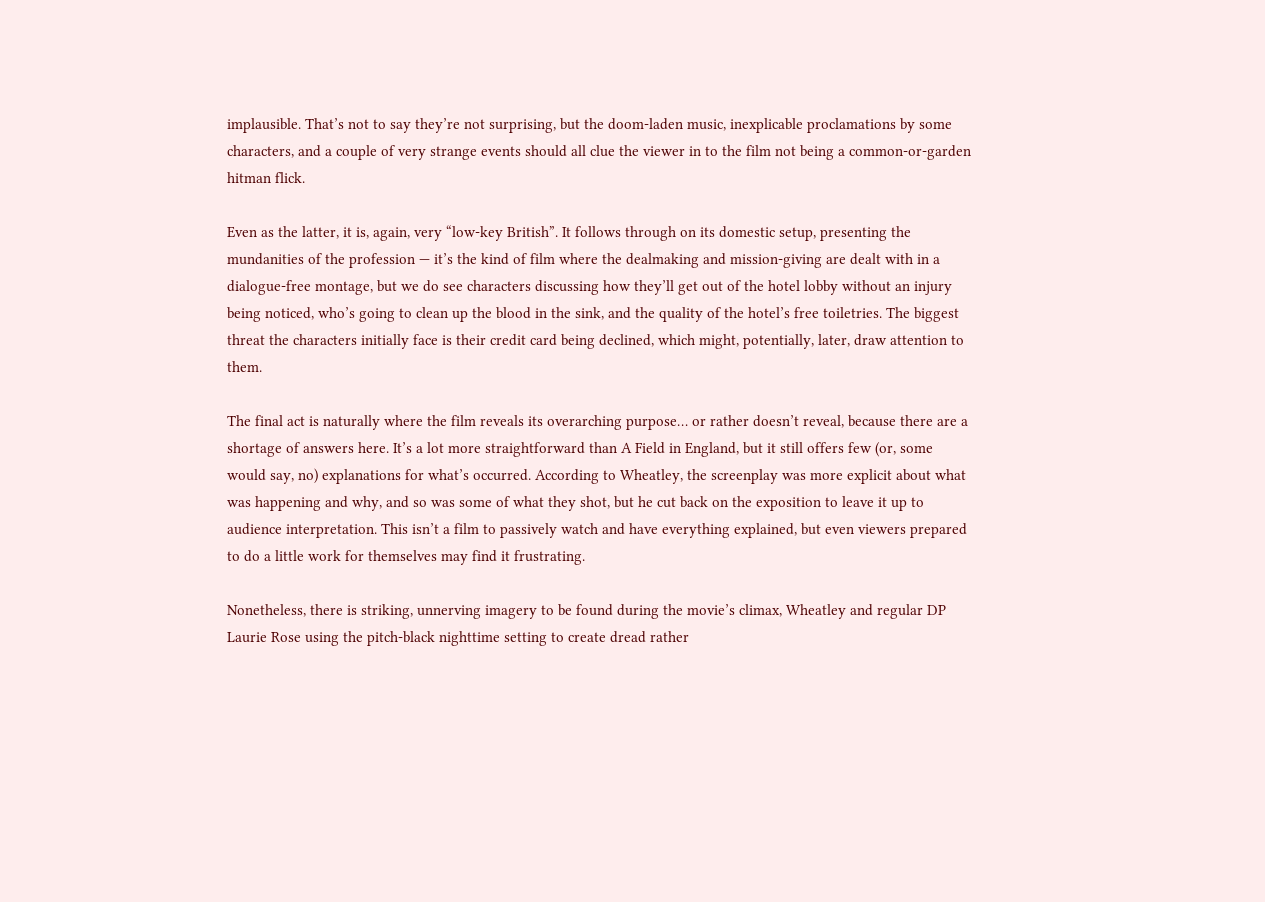implausible. That’s not to say they’re not surprising, but the doom-laden music, inexplicable proclamations by some characters, and a couple of very strange events should all clue the viewer in to the film not being a common-or-garden hitman flick.

Even as the latter, it is, again, very “low-key British”. It follows through on its domestic setup, presenting the mundanities of the profession — it’s the kind of film where the dealmaking and mission-giving are dealt with in a dialogue-free montage, but we do see characters discussing how they’ll get out of the hotel lobby without an injury being noticed, who’s going to clean up the blood in the sink, and the quality of the hotel’s free toiletries. The biggest threat the characters initially face is their credit card being declined, which might, potentially, later, draw attention to them.

The final act is naturally where the film reveals its overarching purpose… or rather doesn’t reveal, because there are a shortage of answers here. It’s a lot more straightforward than A Field in England, but it still offers few (or, some would say, no) explanations for what’s occurred. According to Wheatley, the screenplay was more explicit about what was happening and why, and so was some of what they shot, but he cut back on the exposition to leave it up to audience interpretation. This isn’t a film to passively watch and have everything explained, but even viewers prepared to do a little work for themselves may find it frustrating.

Nonetheless, there is striking, unnerving imagery to be found during the movie’s climax, Wheatley and regular DP Laurie Rose using the pitch-black nighttime setting to create dread rather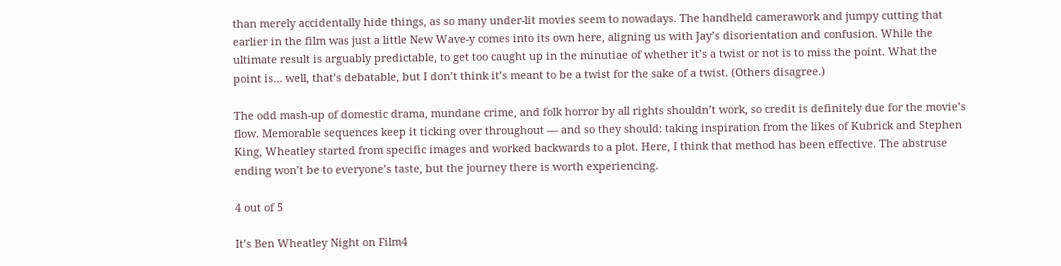than merely accidentally hide things, as so many under-lit movies seem to nowadays. The handheld camerawork and jumpy cutting that earlier in the film was just a little New Wave-y comes into its own here, aligning us with Jay’s disorientation and confusion. While the ultimate result is arguably predictable, to get too caught up in the minutiae of whether it’s a twist or not is to miss the point. What the point is… well, that’s debatable, but I don’t think it’s meant to be a twist for the sake of a twist. (Others disagree.)

The odd mash-up of domestic drama, mundane crime, and folk horror by all rights shouldn’t work, so credit is definitely due for the movie’s flow. Memorable sequences keep it ticking over throughout — and so they should: taking inspiration from the likes of Kubrick and Stephen King, Wheatley started from specific images and worked backwards to a plot. Here, I think that method has been effective. The abstruse ending won’t be to everyone’s taste, but the journey there is worth experiencing.

4 out of 5

It’s Ben Wheatley Night on Film4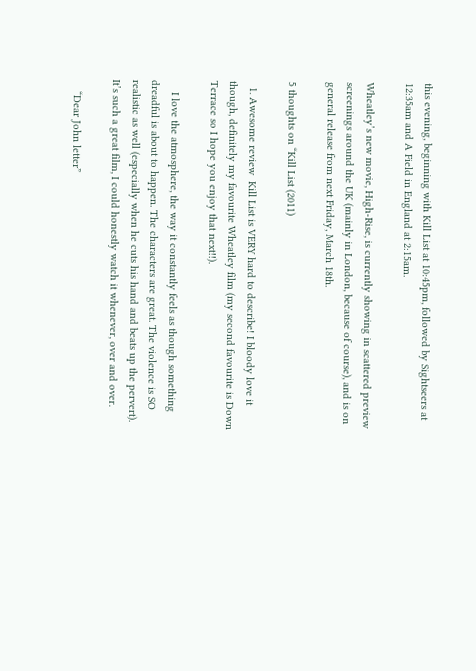this evening, beginning with Kill List at 10:45pm, followed by Sightseers at 12:35am and A Field in England at 2:15am.

Wheatley’s new movie, High-Rise, is currently showing in scattered preview screenings around the UK (mainly in London, because of course), and is on general release from next Friday, March 18th.

5 thoughts on “Kill List (2011)

  1. Awesome review  Kill List is VERY hard to describe! I bloody love it though, definitely my favourite Wheatley film (my second favourite is Down Terrace so I hope you enjoy that next!!).

    I love the atmosphere, the way it constantly feels as though something dreadful is about to happen. The characters are great. The violence is SO realistic as well (especially when he cuts his hand and beats up the pervert). It’s such a great film, I could honestly watch it whenever, over and over.

    “Dear John letter”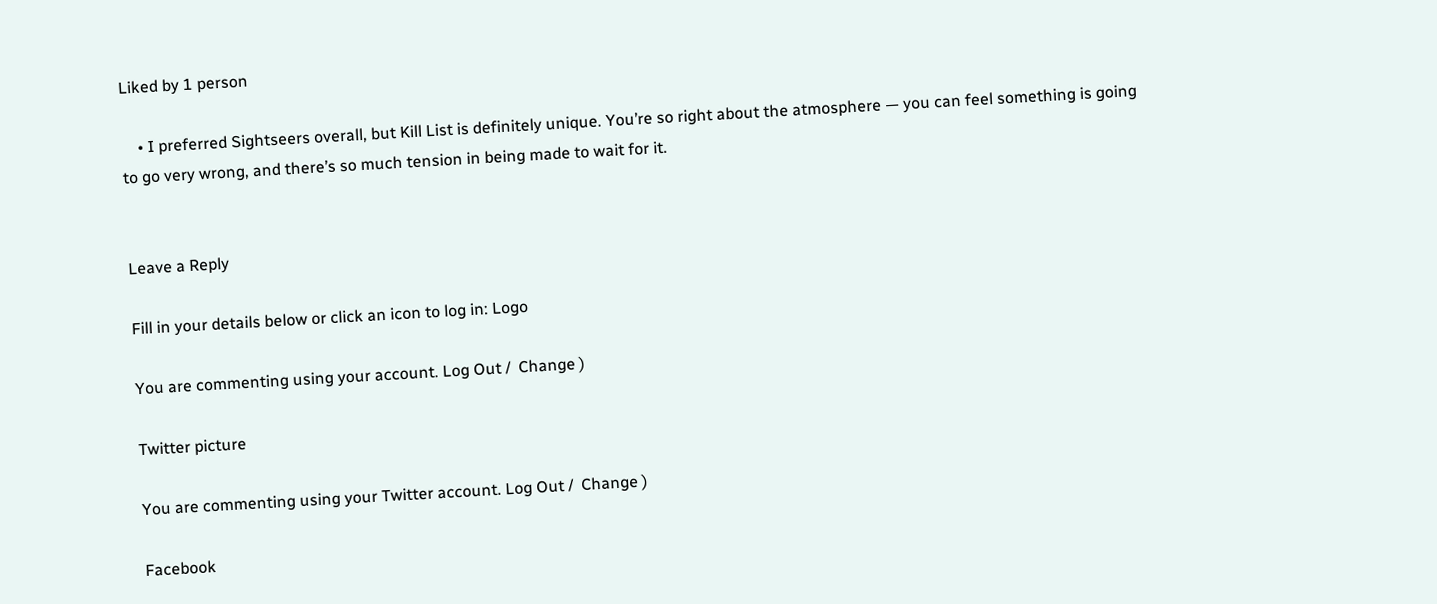Liked by 1 person

    • I preferred Sightseers overall, but Kill List is definitely unique. You’re so right about the atmosphere — you can feel something is going to go very wrong, and there’s so much tension in being made to wait for it.


Leave a Reply

Fill in your details below or click an icon to log in: Logo

You are commenting using your account. Log Out /  Change )

Twitter picture

You are commenting using your Twitter account. Log Out /  Change )

Facebook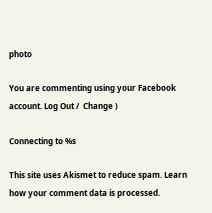photo

You are commenting using your Facebook account. Log Out /  Change )

Connecting to %s

This site uses Akismet to reduce spam. Learn how your comment data is processed.